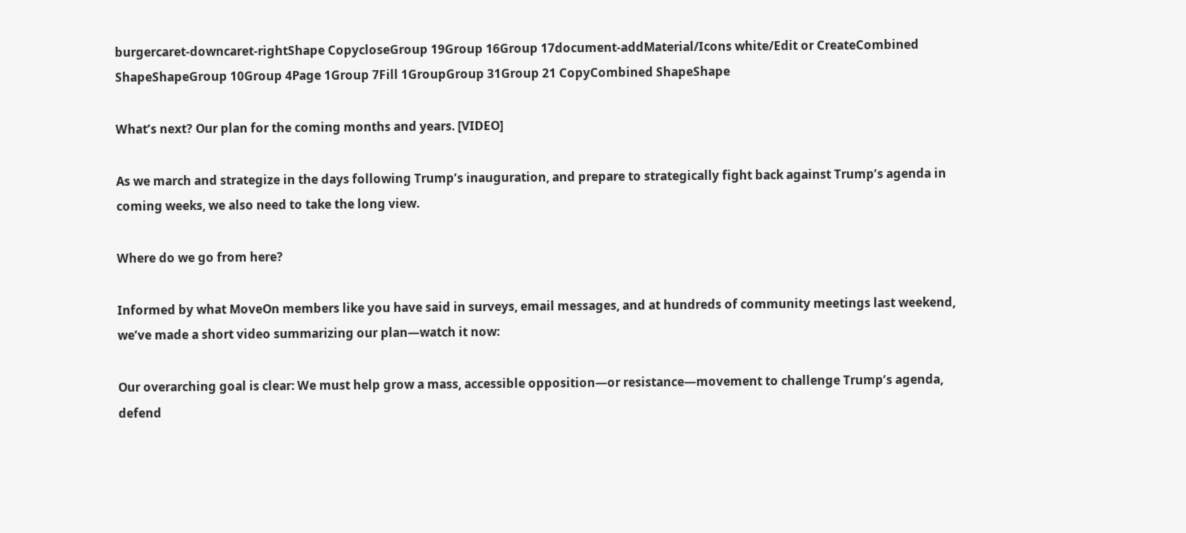burgercaret-downcaret-rightShape CopycloseGroup 19Group 16Group 17document-addMaterial/Icons white/Edit or CreateCombined ShapeShapeGroup 10Group 4Page 1Group 7Fill 1GroupGroup 31Group 21 CopyCombined ShapeShape

What’s next? Our plan for the coming months and years. [VIDEO]

As we march and strategize in the days following Trump’s inauguration, and prepare to strategically fight back against Trump’s agenda in coming weeks, we also need to take the long view.

Where do we go from here?

Informed by what MoveOn members like you have said in surveys, email messages, and at hundreds of community meetings last weekend, we’ve made a short video summarizing our plan—watch it now:

Our overarching goal is clear: We must help grow a mass, accessible opposition—or resistance—movement to challenge Trump’s agenda, defend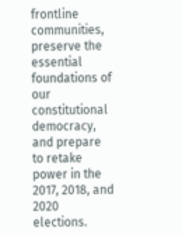frontline communities, preserve the essential foundations of our constitutional democracy, and prepare to retake power in the 2017, 2018, and 2020 elections.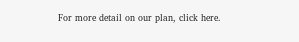For more detail on our plan, click here.